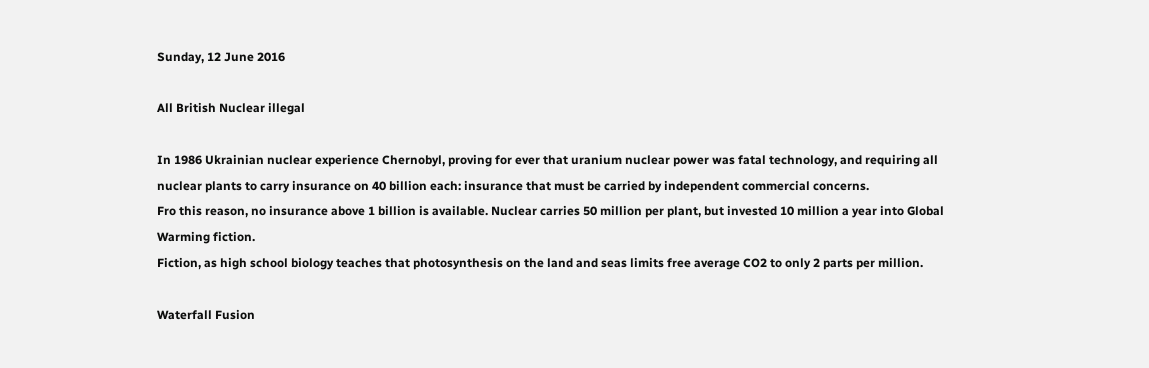Sunday, 12 June 2016

All British Nuclear illegal

In 1986 Ukrainian nuclear experience Chernobyl, proving for ever that uranium nuclear power was fatal technology, and requiring all nuclear plants to carry insurance on 40 billion each: insurance that must be carried by independent commercial concerns.
Fro this reason, no insurance above 1 billion is available. Nuclear carries 50 million per plant, but invested 10 million a year into Global Warming fiction.
Fiction, as high school biology teaches that photosynthesis on the land and seas limits free average CO2 to only 2 parts per million.

Waterfall Fusion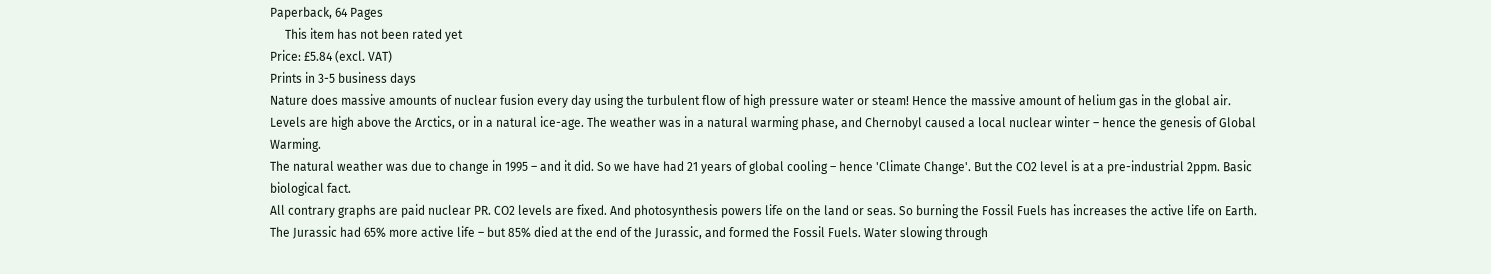Paperback, 64 Pages
     This item has not been rated yet
Price: £5.84 (excl. VAT)
Prints in 3-5 business days
Nature does massive amounts of nuclear fusion every day using the turbulent flow of high pressure water or steam! Hence the massive amount of helium gas in the global air.
Levels are high above the Arctics, or in a natural ice-age. The weather was in a natural warming phase, and Chernobyl caused a local nuclear winter – hence the genesis of Global Warming.
The natural weather was due to change in 1995 – and it did. So we have had 21 years of global cooling – hence 'Climate Change'. But the CO2 level is at a pre-industrial 2ppm. Basic biological fact.
All contrary graphs are paid nuclear PR. CO2 levels are fixed. And photosynthesis powers life on the land or seas. So burning the Fossil Fuels has increases the active life on Earth.
The Jurassic had 65% more active life – but 85% died at the end of the Jurassic, and formed the Fossil Fuels. Water slowing through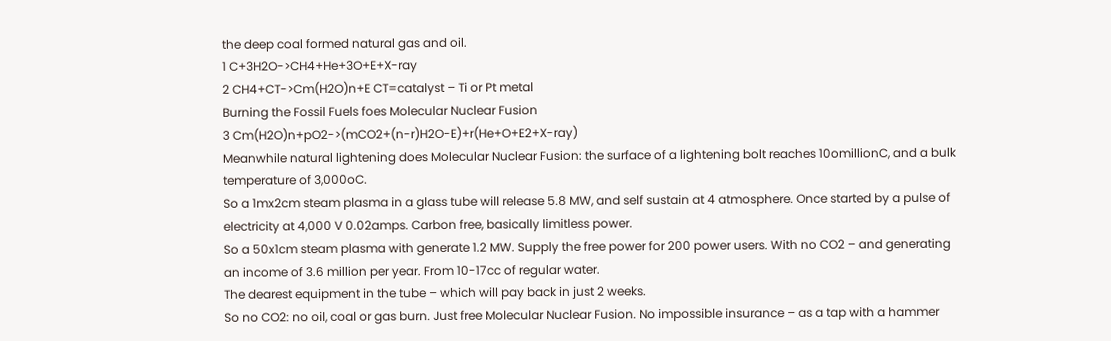the deep coal formed natural gas and oil.
1 C+3H2O->CH4+He+3O+E+X-ray
2 CH4+CT->Cm(H2O)n+E CT=catalyst – Ti or Pt metal
Burning the Fossil Fuels foes Molecular Nuclear Fusion
3 Cm(H2O)n+pO2->(mCO2+(n-r)H2O-E)+r(He+O+E2+X-ray)
Meanwhile natural lightening does Molecular Nuclear Fusion: the surface of a lightening bolt reaches 10omillionC, and a bulk temperature of 3,000oC.
So a 1mx2cm steam plasma in a glass tube will release 5.8 MW, and self sustain at 4 atmosphere. Once started by a pulse of electricity at 4,000 V 0.02amps. Carbon free, basically limitless power.
So a 50x1cm steam plasma with generate 1.2 MW. Supply the free power for 200 power users. With no CO2 – and generating an income of 3.6 million per year. From 10-17cc of regular water.
The dearest equipment in the tube – which will pay back in just 2 weeks.
So no CO2: no oil, coal or gas burn. Just free Molecular Nuclear Fusion. No impossible insurance – as a tap with a hammer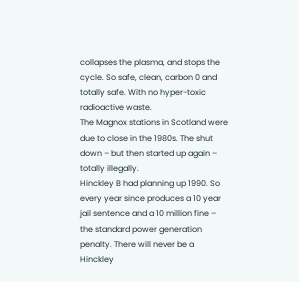collapses the plasma, and stops the cycle. So safe, clean, carbon 0 and totally safe. With no hyper-toxic radioactive waste.
The Magnox stations in Scotland were due to close in the 1980s. The shut down – but then started up again – totally illegally.
Hinckley B had planning up 1990. So every year since produces a 10 year jail sentence and a 10 million fine – the standard power generation penalty. There will never be a Hinckley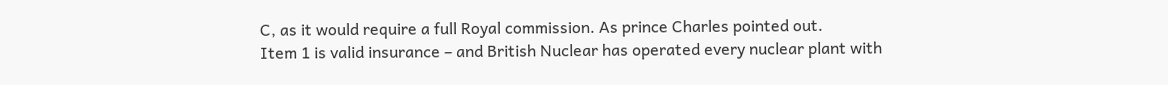C, as it would require a full Royal commission. As prince Charles pointed out.
Item 1 is valid insurance – and British Nuclear has operated every nuclear plant with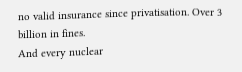no valid insurance since privatisation. Over 3 billion in fines.
And every nuclear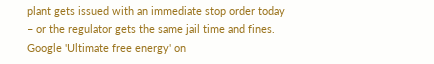plant gets issued with an immediate stop order today – or the regulator gets the same jail time and fines.
Google 'Ultimate free energy' on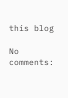this blog

No comments: